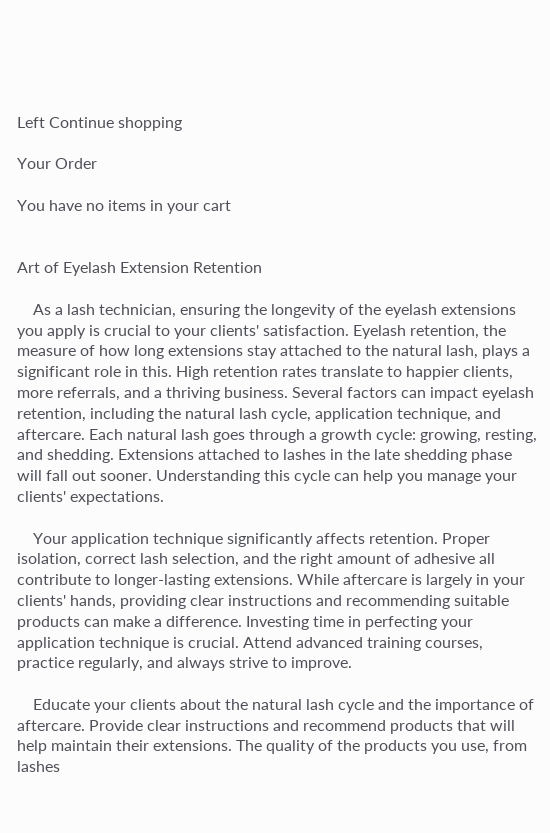Left Continue shopping

Your Order

You have no items in your cart


Art of Eyelash Extension Retention

    As a lash technician, ensuring the longevity of the eyelash extensions you apply is crucial to your clients' satisfaction. Eyelash retention, the measure of how long extensions stay attached to the natural lash, plays a significant role in this. High retention rates translate to happier clients, more referrals, and a thriving business. Several factors can impact eyelash retention, including the natural lash cycle, application technique, and aftercare. Each natural lash goes through a growth cycle: growing, resting, and shedding. Extensions attached to lashes in the late shedding phase will fall out sooner. Understanding this cycle can help you manage your clients' expectations.

    Your application technique significantly affects retention. Proper isolation, correct lash selection, and the right amount of adhesive all contribute to longer-lasting extensions. While aftercare is largely in your clients' hands, providing clear instructions and recommending suitable products can make a difference. Investing time in perfecting your application technique is crucial. Attend advanced training courses, practice regularly, and always strive to improve.

    Educate your clients about the natural lash cycle and the importance of aftercare. Provide clear instructions and recommend products that will help maintain their extensions. The quality of the products you use, from lashes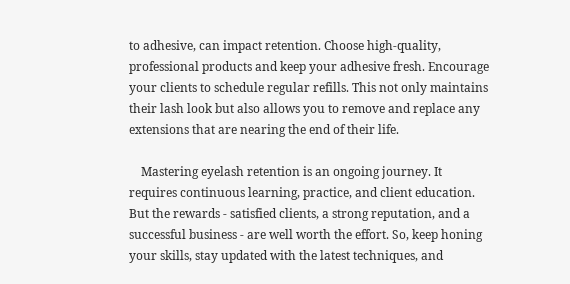to adhesive, can impact retention. Choose high-quality, professional products and keep your adhesive fresh. Encourage your clients to schedule regular refills. This not only maintains their lash look but also allows you to remove and replace any extensions that are nearing the end of their life.

    Mastering eyelash retention is an ongoing journey. It requires continuous learning, practice, and client education. But the rewards - satisfied clients, a strong reputation, and a successful business - are well worth the effort. So, keep honing your skills, stay updated with the latest techniques, and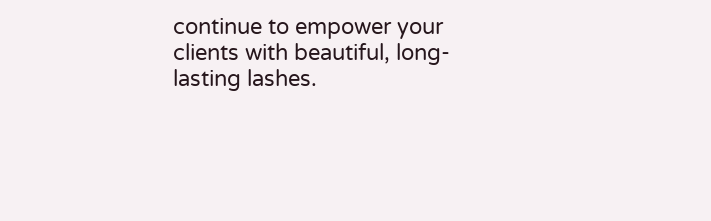continue to empower your clients with beautiful, long-lasting lashes.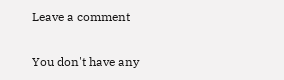Leave a comment

You don't have any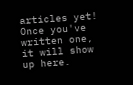articles yet! Once you've written one, it will show up here.